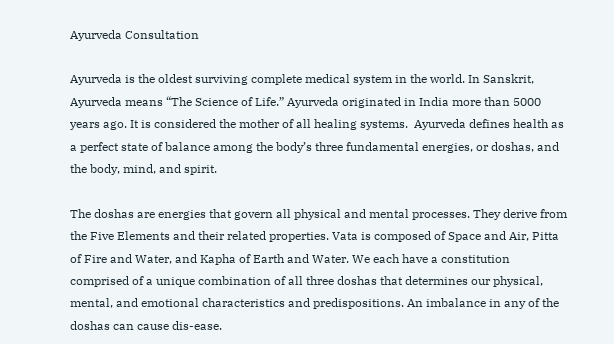Ayurveda Consultation

Ayurveda is the oldest surviving complete medical system in the world. In Sanskrit, Ayurveda means “The Science of Life.” Ayurveda originated in India more than 5000 years ago. It is considered the mother of all healing systems.  Ayurveda defines health as a perfect state of balance among the body’s three fundamental energies, or doshas, and the body, mind, and spirit.

The doshas are energies that govern all physical and mental processes. They derive from the Five Elements and their related properties. Vata is composed of Space and Air, Pitta of Fire and Water, and Kapha of Earth and Water. We each have a constitution comprised of a unique combination of all three doshas that determines our physical, mental, and emotional characteristics and predispositions. An imbalance in any of the doshas can cause dis-ease.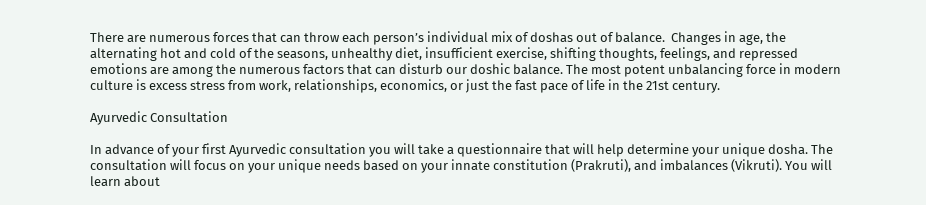There are numerous forces that can throw each person’s individual mix of doshas out of balance.  Changes in age, the alternating hot and cold of the seasons, unhealthy diet, insufficient exercise, shifting thoughts, feelings, and repressed emotions are among the numerous factors that can disturb our doshic balance. The most potent unbalancing force in modern culture is excess stress from work, relationships, economics, or just the fast pace of life in the 21st century.

Ayurvedic Consultation

In advance of your first Ayurvedic consultation you will take a questionnaire that will help determine your unique dosha. The consultation will focus on your unique needs based on your innate constitution (Prakruti), and imbalances (Vikruti). You will learn about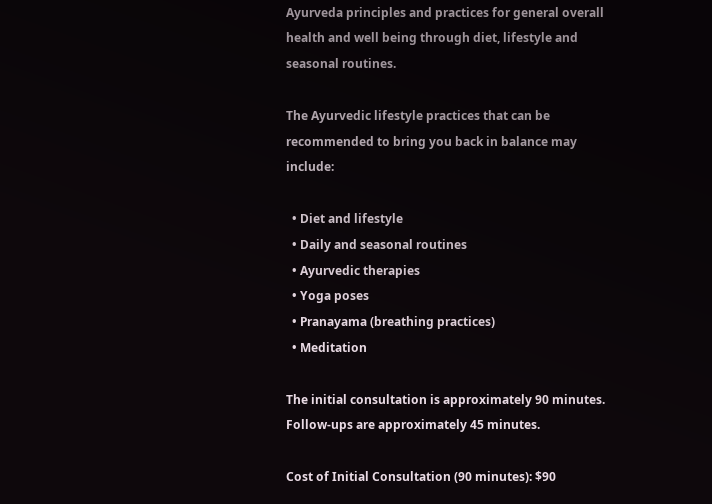Ayurveda principles and practices for general overall health and well being through diet, lifestyle and seasonal routines.

The Ayurvedic lifestyle practices that can be recommended to bring you back in balance may include:

  • Diet and lifestyle
  • Daily and seasonal routines
  • Ayurvedic therapies
  • Yoga poses
  • Pranayama (breathing practices)
  • Meditation

The initial consultation is approximately 90 minutes. Follow-ups are approximately 45 minutes.

Cost of Initial Consultation (90 minutes): $90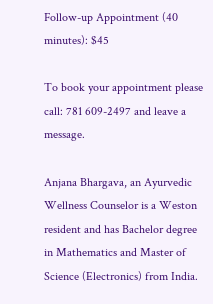Follow-up Appointment (40 minutes): $45

To book your appointment please call: 781 609-2497 and leave a message.

Anjana Bhargava, an Ayurvedic Wellness Counselor is a Weston resident and has Bachelor degree in Mathematics and Master of Science (Electronics) from India.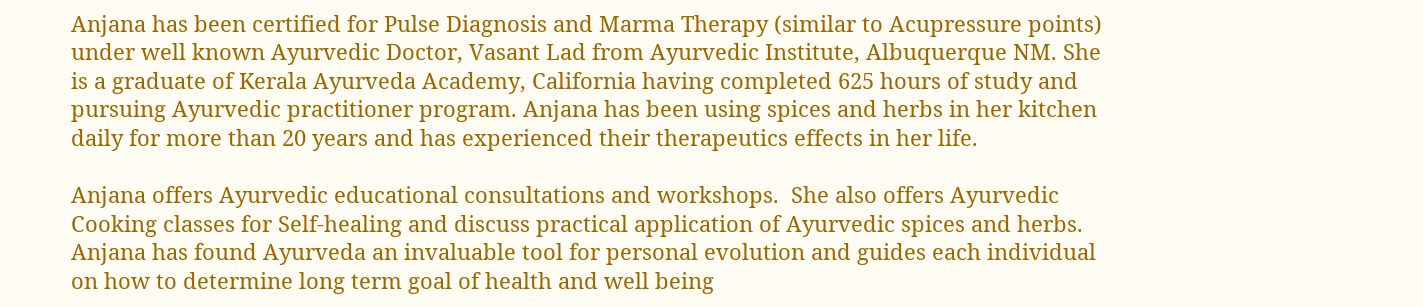Anjana has been certified for Pulse Diagnosis and Marma Therapy (similar to Acupressure points) under well known Ayurvedic Doctor, Vasant Lad from Ayurvedic Institute, Albuquerque NM. She is a graduate of Kerala Ayurveda Academy, California having completed 625 hours of study and pursuing Ayurvedic practitioner program. Anjana has been using spices and herbs in her kitchen daily for more than 20 years and has experienced their therapeutics effects in her life.

Anjana offers Ayurvedic educational consultations and workshops.  She also offers Ayurvedic Cooking classes for Self-healing and discuss practical application of Ayurvedic spices and herbs. Anjana has found Ayurveda an invaluable tool for personal evolution and guides each individual on how to determine long term goal of health and well being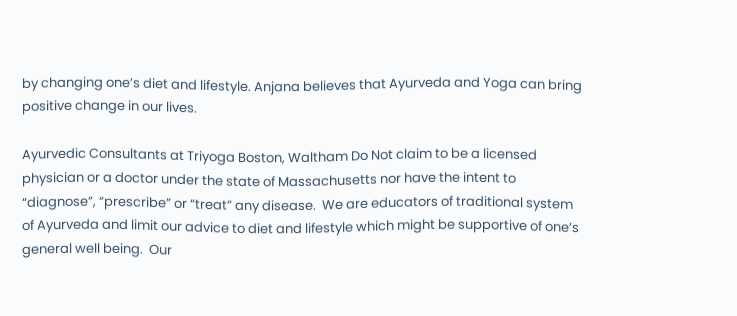by changing one’s diet and lifestyle. Anjana believes that Ayurveda and Yoga can bring positive change in our lives.

Ayurvedic Consultants at Triyoga Boston, Waltham Do Not claim to be a licensed physician or a doctor under the state of Massachusetts nor have the intent to “diagnose”, “prescribe” or “treat” any disease.  We are educators of traditional system of Ayurveda and limit our advice to diet and lifestyle which might be supportive of one’s general well being.  Our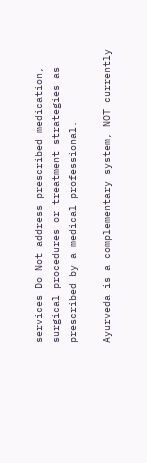services Do Not address prescribed medication, surgical procedures or treatment strategies as prescribed by a medical professional.

Ayurveda is a complementary system, NOT currently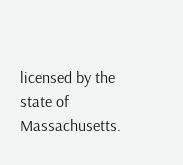licensed by the state of Massachusetts.